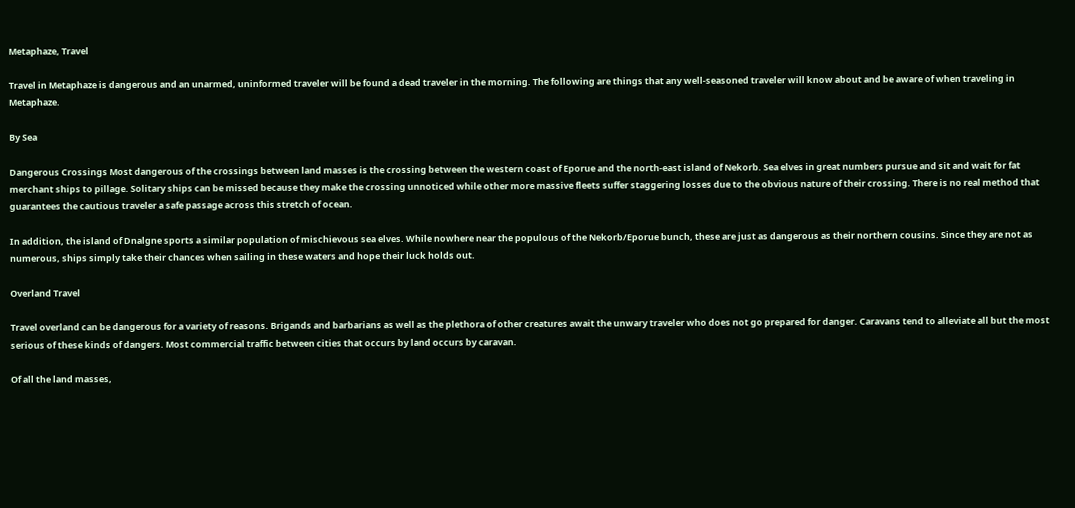Metaphaze, Travel

Travel in Metaphaze is dangerous and an unarmed, uninformed traveler will be found a dead traveler in the morning. The following are things that any well-seasoned traveler will know about and be aware of when traveling in Metaphaze.

By Sea

Dangerous Crossings Most dangerous of the crossings between land masses is the crossing between the western coast of Eporue and the north-east island of Nekorb. Sea elves in great numbers pursue and sit and wait for fat merchant ships to pillage. Solitary ships can be missed because they make the crossing unnoticed while other more massive fleets suffer staggering losses due to the obvious nature of their crossing. There is no real method that guarantees the cautious traveler a safe passage across this stretch of ocean.

In addition, the island of Dnalgne sports a similar population of mischievous sea elves. While nowhere near the populous of the Nekorb/Eporue bunch, these are just as dangerous as their northern cousins. Since they are not as numerous, ships simply take their chances when sailing in these waters and hope their luck holds out.

Overland Travel

Travel overland can be dangerous for a variety of reasons. Brigands and barbarians as well as the plethora of other creatures await the unwary traveler who does not go prepared for danger. Caravans tend to alleviate all but the most serious of these kinds of dangers. Most commercial traffic between cities that occurs by land occurs by caravan.

Of all the land masses,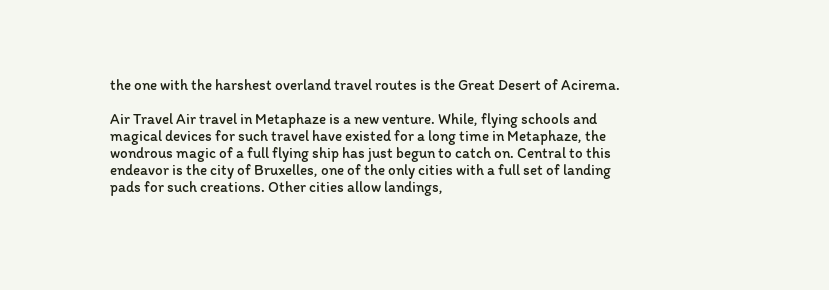the one with the harshest overland travel routes is the Great Desert of Acirema.

Air Travel Air travel in Metaphaze is a new venture. While, flying schools and magical devices for such travel have existed for a long time in Metaphaze, the wondrous magic of a full flying ship has just begun to catch on. Central to this endeavor is the city of Bruxelles, one of the only cities with a full set of landing pads for such creations. Other cities allow landings,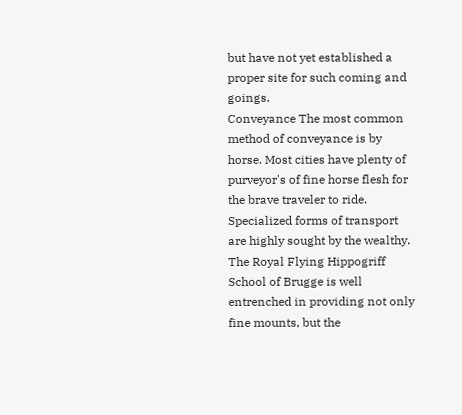but have not yet established a proper site for such coming and goings.
Conveyance The most common method of conveyance is by horse. Most cities have plenty of purveyor's of fine horse flesh for the brave traveler to ride. Specialized forms of transport are highly sought by the wealthy. The Royal Flying Hippogriff School of Brugge is well entrenched in providing not only fine mounts, but the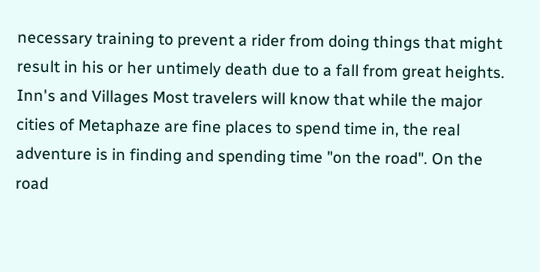necessary training to prevent a rider from doing things that might result in his or her untimely death due to a fall from great heights.
Inn's and Villages Most travelers will know that while the major cities of Metaphaze are fine places to spend time in, the real adventure is in finding and spending time "on the road". On the road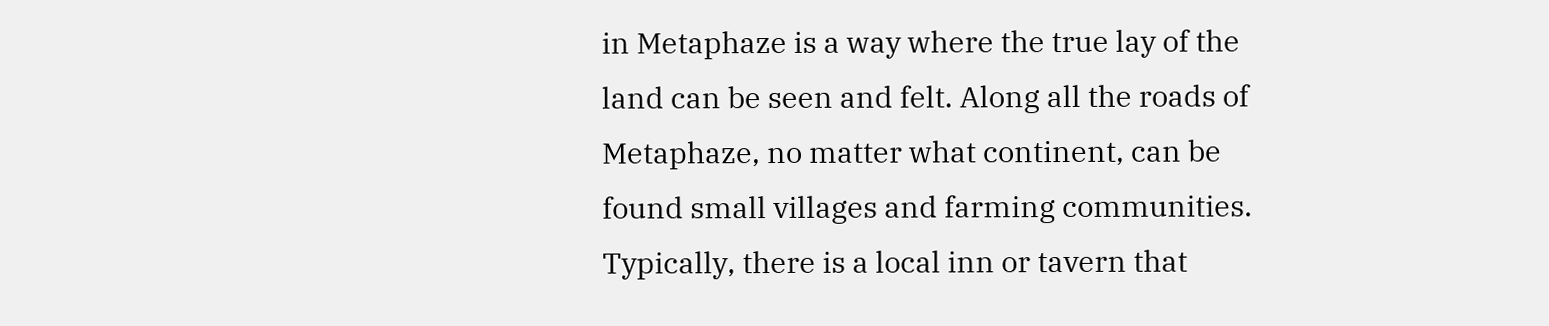in Metaphaze is a way where the true lay of the land can be seen and felt. Along all the roads of Metaphaze, no matter what continent, can be found small villages and farming communities. Typically, there is a local inn or tavern that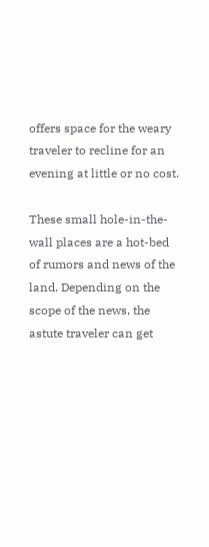offers space for the weary traveler to recline for an evening at little or no cost.

These small hole-in-the-wall places are a hot-bed of rumors and news of the land. Depending on the scope of the news, the astute traveler can get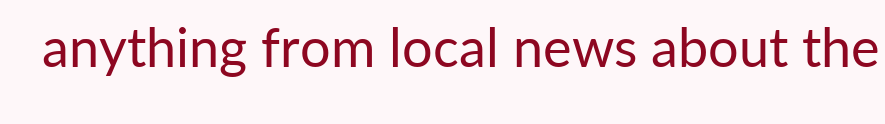anything from local news about the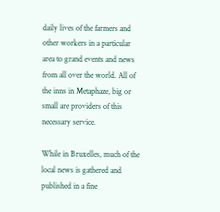daily lives of the farmers and other workers in a particular area to grand events and news from all over the world. All of the inns in Metaphaze, big or small are providers of this necessary service.

While in Bruxelles, much of the local news is gathered and published in a fine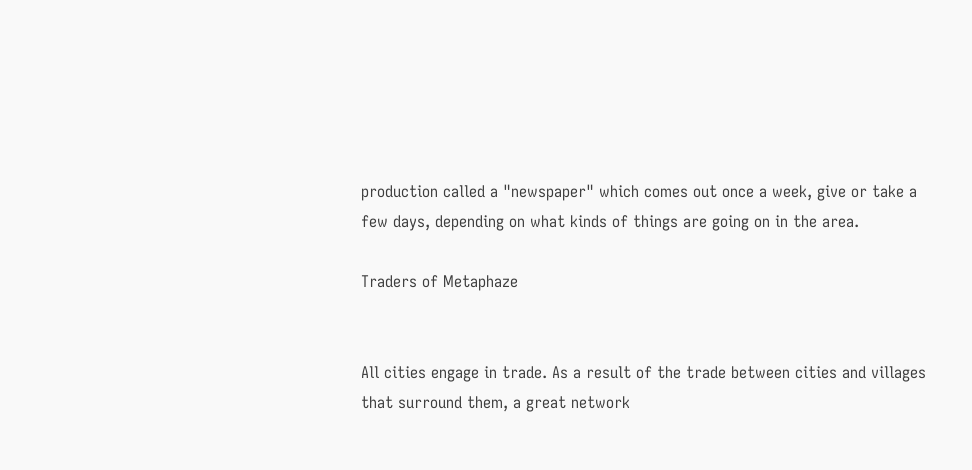production called a "newspaper" which comes out once a week, give or take a few days, depending on what kinds of things are going on in the area.

Traders of Metaphaze


All cities engage in trade. As a result of the trade between cities and villages that surround them, a great network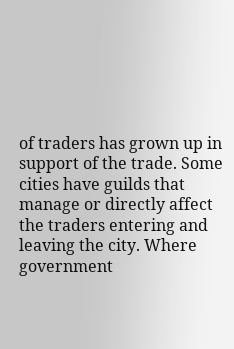of traders has grown up in support of the trade. Some cities have guilds that manage or directly affect the traders entering and leaving the city. Where government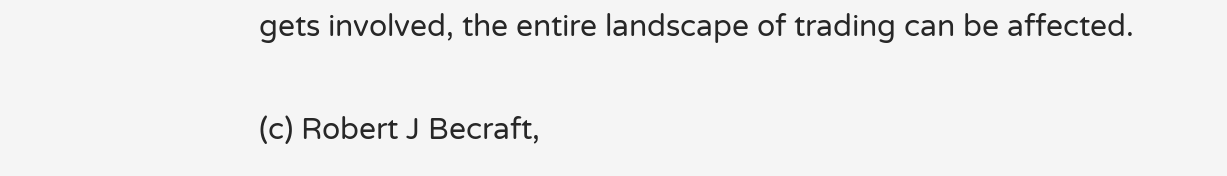gets involved, the entire landscape of trading can be affected.

(c) Robert J Becraft,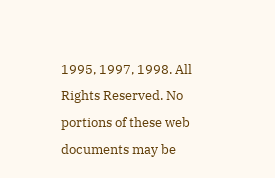1995, 1997, 1998. All Rights Reserved. No portions of these web documents may be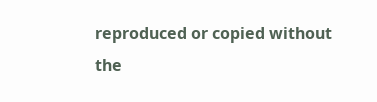reproduced or copied without the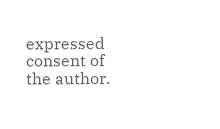expressed consent of the author.